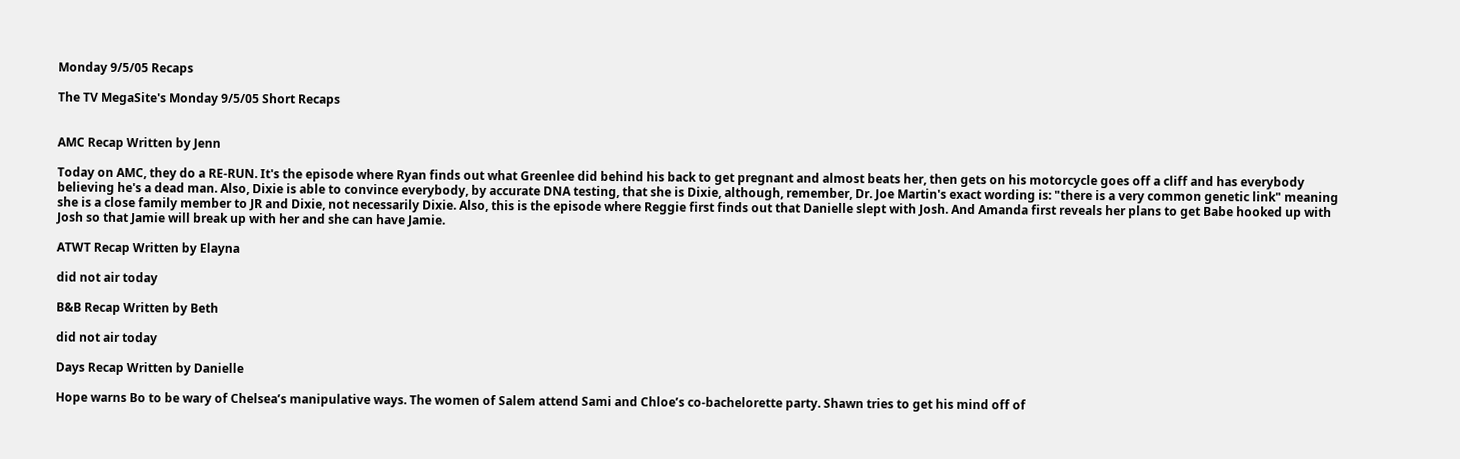Monday 9/5/05 Recaps

The TV MegaSite's Monday 9/5/05 Short Recaps


AMC Recap Written by Jenn

Today on AMC, they do a RE-RUN. It's the episode where Ryan finds out what Greenlee did behind his back to get pregnant and almost beats her, then gets on his motorcycle goes off a cliff and has everybody believing he's a dead man. Also, Dixie is able to convince everybody, by accurate DNA testing, that she is Dixie, although, remember, Dr. Joe Martin's exact wording is: "there is a very common genetic link" meaning she is a close family member to JR and Dixie, not necessarily Dixie. Also, this is the episode where Reggie first finds out that Danielle slept with Josh. And Amanda first reveals her plans to get Babe hooked up with Josh so that Jamie will break up with her and she can have Jamie.

ATWT Recap Written by Elayna

did not air today

B&B Recap Written by Beth

did not air today

Days Recap Written by Danielle

Hope warns Bo to be wary of Chelsea’s manipulative ways. The women of Salem attend Sami and Chloe’s co-bachelorette party. Shawn tries to get his mind off of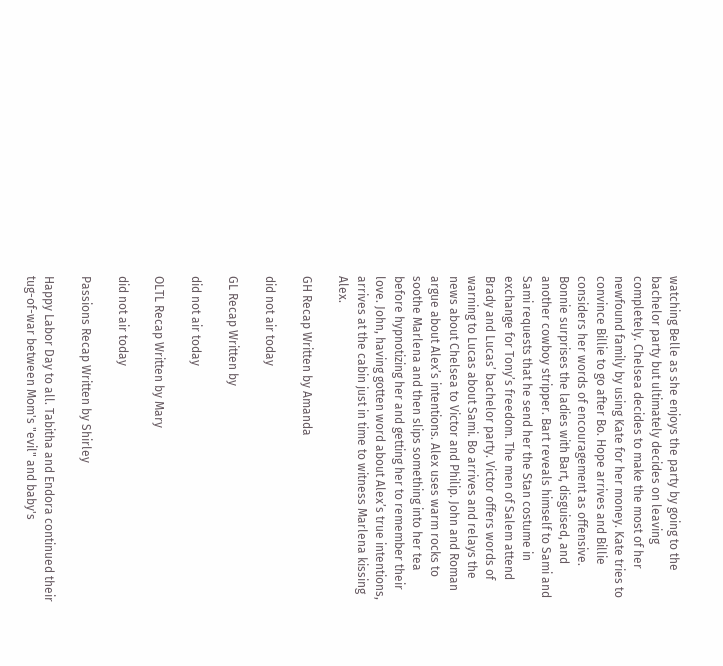watching Belle as she enjoys the party by going to the bachelor party but ultimately decides on leaving completely. Chelsea decides to make the most of her newfound family by using Kate for her money. Kate tries to convince Billie to go after Bo. Hope arrives and Billie considers her words of encouragement as offensive. Bonnie surprises the ladies with Bart, disguised, and another cowboy stripper. Bart reveals himself to Sami and Sami requests that he send her the Stan costume in exchange for Tony’s freedom. The men of Salem attend Brady and Lucas’ bachelor party. Victor offers words of warning to Lucas about Sami. Bo arrives and relays the news about Chelsea to Victor and Philip. John and Roman argue about Alex’s intentions. Alex uses warm rocks to soothe Marlena and then slips something into her tea before hypnotizing her and getting her to remember their love. John, having gotten word about Alex’s true intentions, arrives at the cabin just in time to witness Marlena kissing Alex.

GH Recap Written by Amanda

did not air today

GL Recap Written by

did not air today

OLTL Recap Written by Mary

did not air today

Passions Recap Written by Shirley

Happy Labor Day to all. Tabitha and Endora continued their tug-of-war between Mom's "evil" and baby's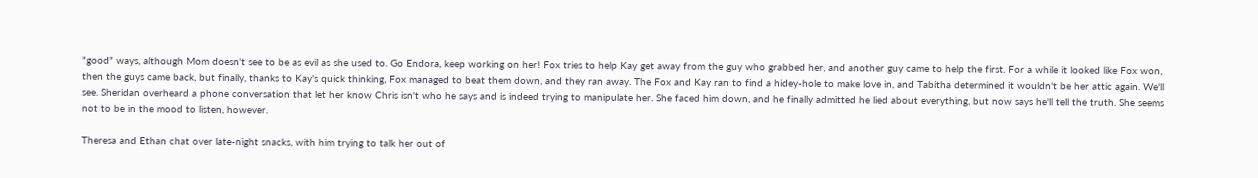"good" ways, although Mom doesn't see to be as evil as she used to. Go Endora, keep working on her! Fox tries to help Kay get away from the guy who grabbed her, and another guy came to help the first. For a while it looked like Fox won, then the guys came back, but finally, thanks to Kay's quick thinking, Fox managed to beat them down, and they ran away. The Fox and Kay ran to find a hidey-hole to make love in, and Tabitha determined it wouldn't be her attic again. We'll see. Sheridan overheard a phone conversation that let her know Chris isn't who he says and is indeed trying to manipulate her. She faced him down, and he finally admitted he lied about everything, but now says he'll tell the truth. She seems not to be in the mood to listen, however.

Theresa and Ethan chat over late-night snacks, with him trying to talk her out of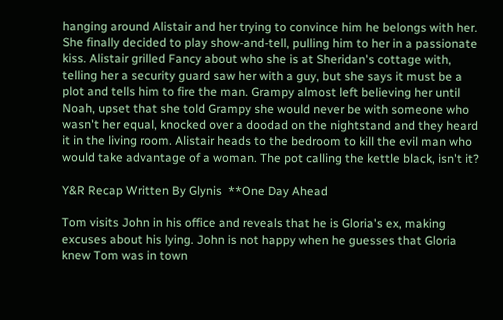hanging around Alistair and her trying to convince him he belongs with her. She finally decided to play show-and-tell, pulling him to her in a passionate kiss. Alistair grilled Fancy about who she is at Sheridan's cottage with, telling her a security guard saw her with a guy, but she says it must be a plot and tells him to fire the man. Grampy almost left believing her until Noah, upset that she told Grampy she would never be with someone who wasn't her equal, knocked over a doodad on the nightstand and they heard it in the living room. Alistair heads to the bedroom to kill the evil man who would take advantage of a woman. The pot calling the kettle black, isn't it?

Y&R Recap Written By Glynis  **One Day Ahead

Tom visits John in his office and reveals that he is Gloria's ex, making excuses about his lying. John is not happy when he guesses that Gloria knew Tom was in town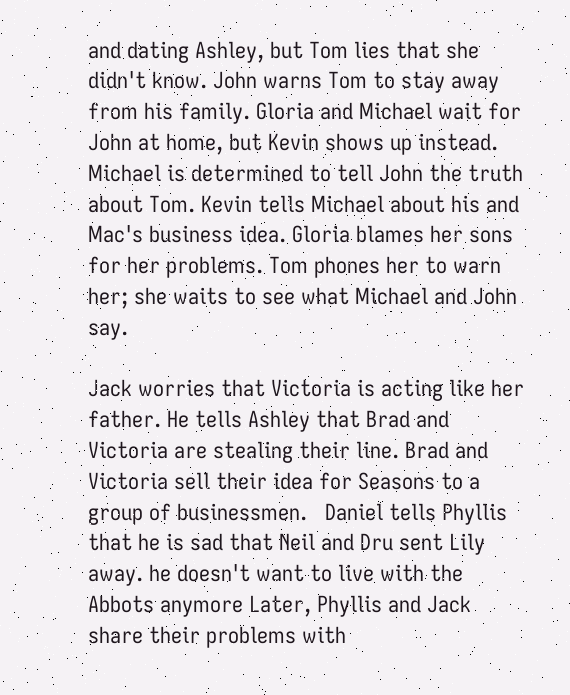and dating Ashley, but Tom lies that she didn't know. John warns Tom to stay away from his family. Gloria and Michael wait for John at home, but Kevin shows up instead. Michael is determined to tell John the truth about Tom. Kevin tells Michael about his and Mac's business idea. Gloria blames her sons for her problems. Tom phones her to warn her; she waits to see what Michael and John say.

Jack worries that Victoria is acting like her father. He tells Ashley that Brad and Victoria are stealing their line. Brad and Victoria sell their idea for Seasons to a group of businessmen.   Daniel tells Phyllis that he is sad that Neil and Dru sent Lily away. he doesn't want to live with the Abbots anymore Later, Phyllis and Jack share their problems with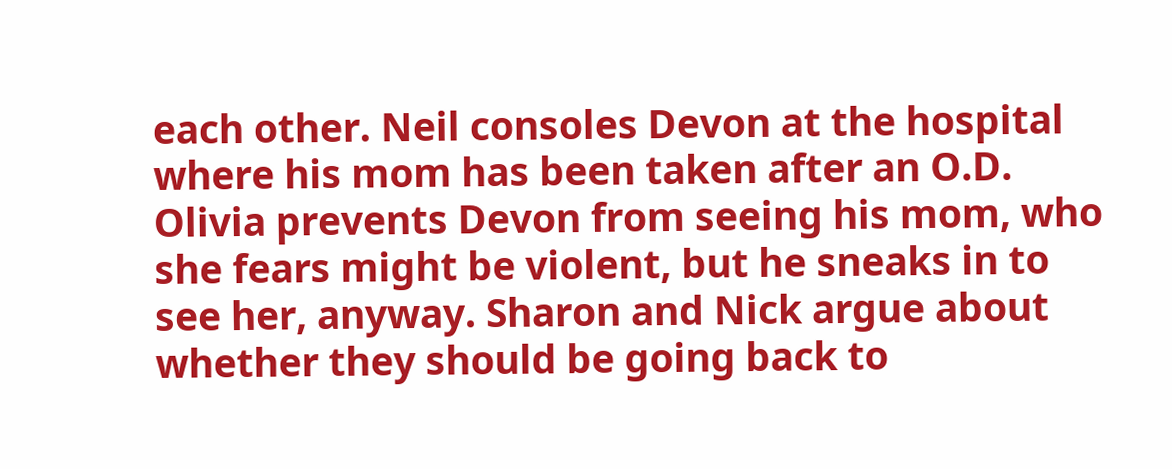each other. Neil consoles Devon at the hospital where his mom has been taken after an O.D. Olivia prevents Devon from seeing his mom, who she fears might be violent, but he sneaks in to see her, anyway. Sharon and Nick argue about whether they should be going back to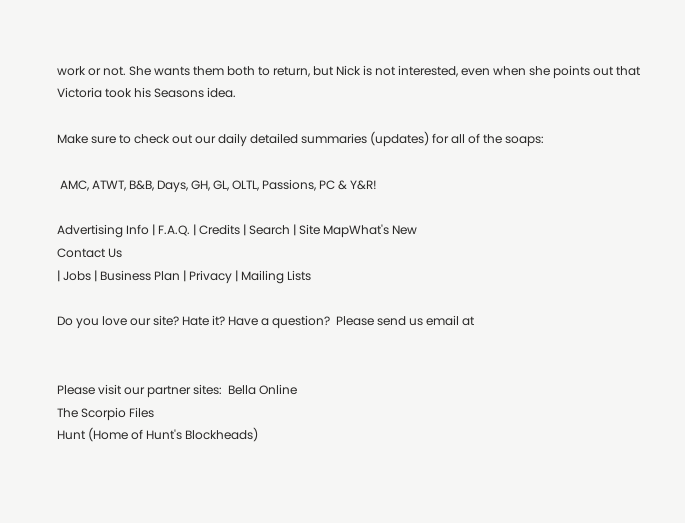work or not. She wants them both to return, but Nick is not interested, even when she points out that Victoria took his Seasons idea.

Make sure to check out our daily detailed summaries (updates) for all of the soaps:

 AMC, ATWT, B&B, Days, GH, GL, OLTL, Passions, PC & Y&R!

Advertising Info | F.A.Q. | Credits | Search | Site MapWhat's New
Contact Us
| Jobs | Business Plan | Privacy | Mailing Lists

Do you love our site? Hate it? Have a question?  Please send us email at


Please visit our partner sites:  Bella Online
The Scorpio Files
Hunt (Home of Hunt's Blockheads)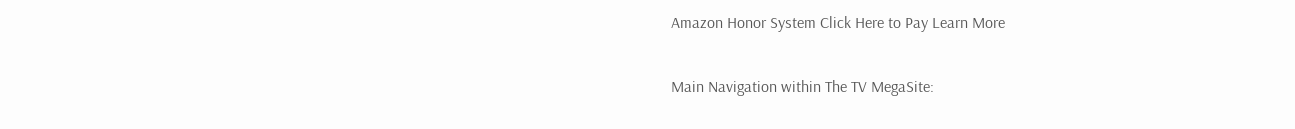Amazon Honor System Click Here to Pay Learn More

Main Navigation within The TV MegaSite: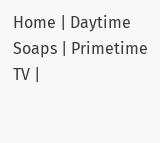Home | Daytime Soaps | Primetime TV |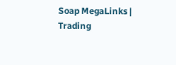Soap MegaLinks | Trading